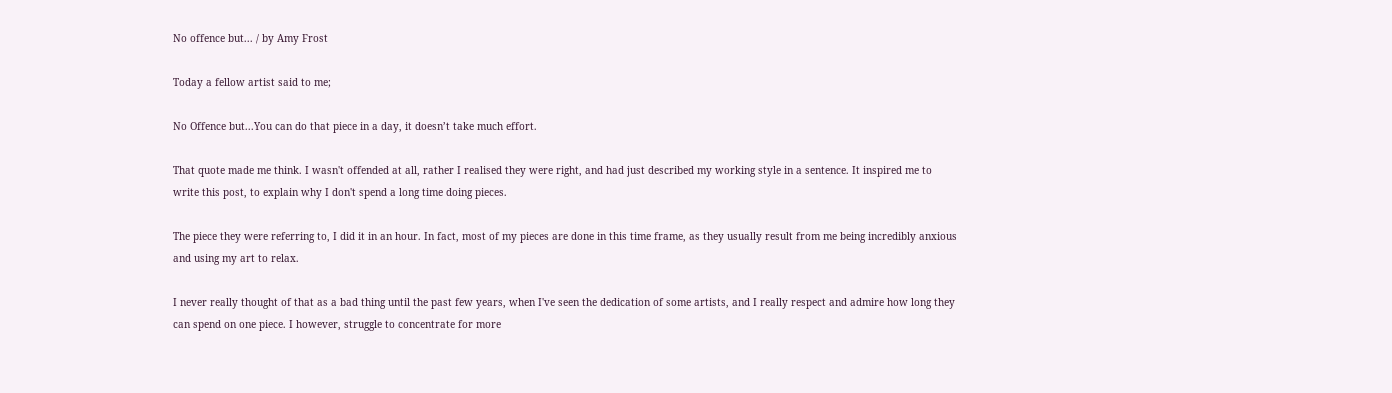No offence but... / by Amy Frost

Today a fellow artist said to me;

No Offence but...You can do that piece in a day, it doesn’t take much effort.

That quote made me think. I wasn't offended at all, rather I realised they were right, and had just described my working style in a sentence. It inspired me to write this post, to explain why I don't spend a long time doing pieces.

The piece they were referring to, I did it in an hour. In fact, most of my pieces are done in this time frame, as they usually result from me being incredibly anxious and using my art to relax.

I never really thought of that as a bad thing until the past few years, when I've seen the dedication of some artists, and I really respect and admire how long they can spend on one piece. I however, struggle to concentrate for more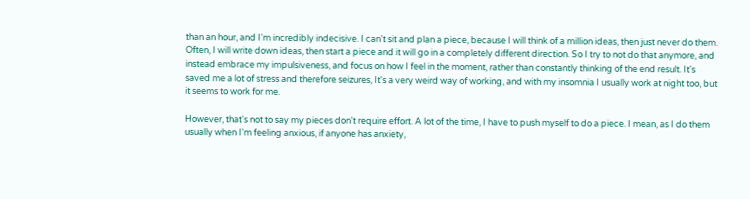than an hour, and I'm incredibly indecisive. I can't sit and plan a piece, because I will think of a million ideas, then just never do them. Often, I will write down ideas, then start a piece and it will go in a completely different direction. So I try to not do that anymore, and instead embrace my impulsiveness, and focus on how I feel in the moment, rather than constantly thinking of the end result. It's saved me a lot of stress and therefore seizures, It's a very weird way of working, and with my insomnia I usually work at night too, but it seems to work for me.

However, that's not to say my pieces don't require effort. A lot of the time, I have to push myself to do a piece. I mean, as I do them usually when I'm feeling anxious, if anyone has anxiety,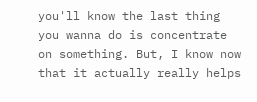you'll know the last thing you wanna do is concentrate on something. But, I know now that it actually really helps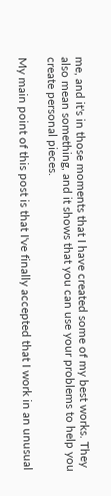me, and it's in those moments that I have created some of my best works. They also mean something, and it shows that you can use your problems to help you create personal pieces.

My main point of this post is that I've finally accepted that I work in an unusual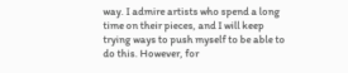way. I admire artists who spend a long time on their pieces, and I will keep trying ways to push myself to be able to do this. However, for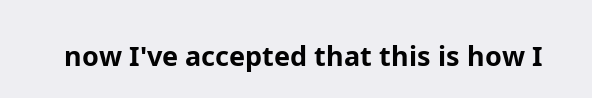now I've accepted that this is how I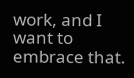work, and I want to embrace that.